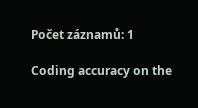Počet záznamů: 1

Coding accuracy on the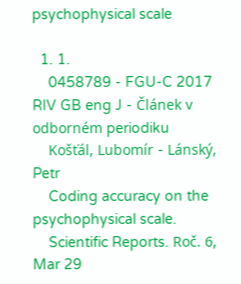psychophysical scale

  1. 1.
    0458789 - FGU-C 2017 RIV GB eng J - Článek v odborném periodiku
    Košťál, Lubomír - Lánský, Petr
    Coding accuracy on the psychophysical scale.
    Scientific Reports. Roč. 6, Mar 29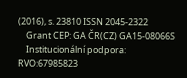(2016), s. 23810 ISSN 2045-2322
    Grant CEP: GA ČR(CZ) GA15-08066S
    Institucionální podpora: RVO:67985823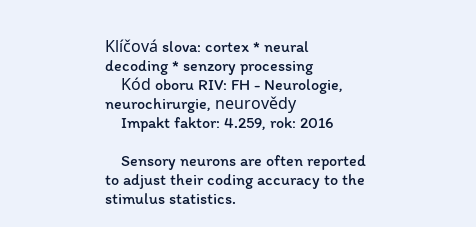Klíčová slova: cortex * neural decoding * senzory processing
    Kód oboru RIV: FH - Neurologie, neurochirurgie, neurovědy
    Impakt faktor: 4.259, rok: 2016

    Sensory neurons are often reported to adjust their coding accuracy to the stimulus statistics.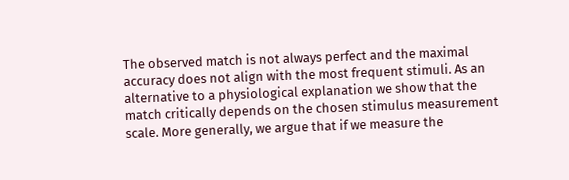The observed match is not always perfect and the maximal accuracy does not align with the most frequent stimuli. As an alternative to a physiological explanation we show that the match critically depends on the chosen stimulus measurement scale. More generally, we argue that if we measure the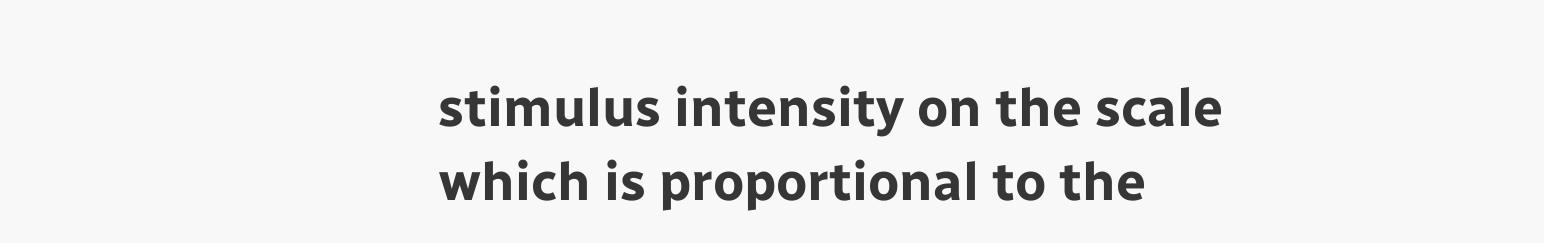stimulus intensity on the scale which is proportional to the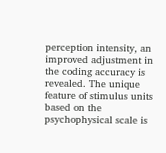perception intensity, an improved adjustment in the coding accuracy is revealed. The unique feature of stimulus units based on the psychophysical scale is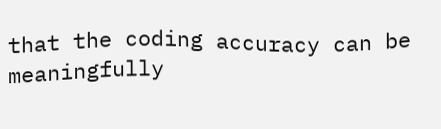that the coding accuracy can be meaningfully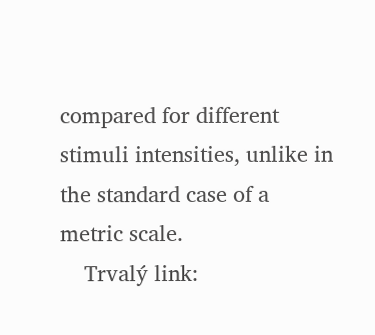compared for different stimuli intensities, unlike in the standard case of a metric scale.
    Trvalý link: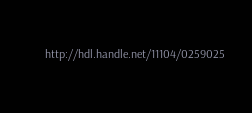http://hdl.handle.net/11104/0259025